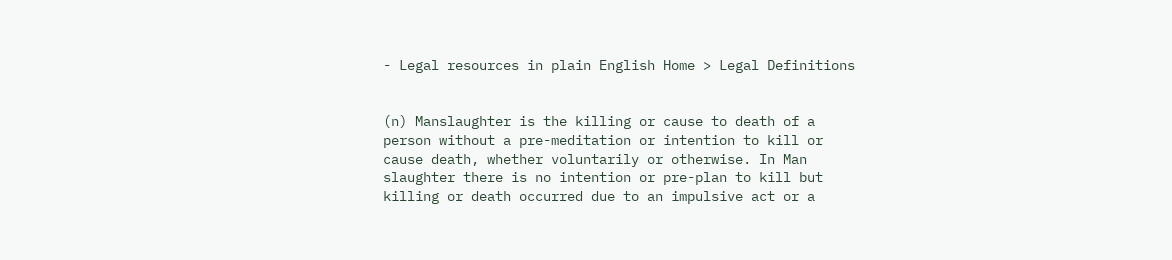- Legal resources in plain English Home > Legal Definitions


(n) Manslaughter is the killing or cause to death of a person without a pre-meditation or intention to kill or cause death, whether voluntarily or otherwise. In Man slaughter there is no intention or pre-plan to kill but killing or death occurred due to an impulsive act or a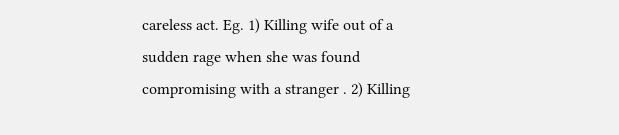careless act. Eg. 1) Killing wife out of a sudden rage when she was found compromising with a stranger . 2) Killing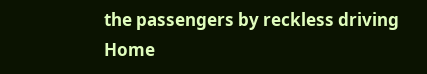the passengers by reckless driving Home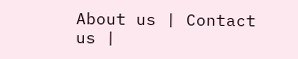About us | Contact us |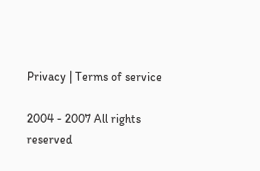Privacy | Terms of service

2004 - 2007 All rights reserved